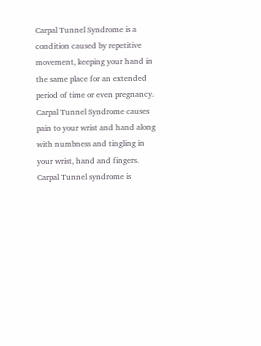Carpal Tunnel Syndrome is a condition caused by repetitive movement, keeping your hand in the same place for an extended period of time or even pregnancy. Carpal Tunnel Syndrome causes pain to your wrist and hand along with numbness and tingling in your wrist, hand and fingers. Carpal Tunnel syndrome is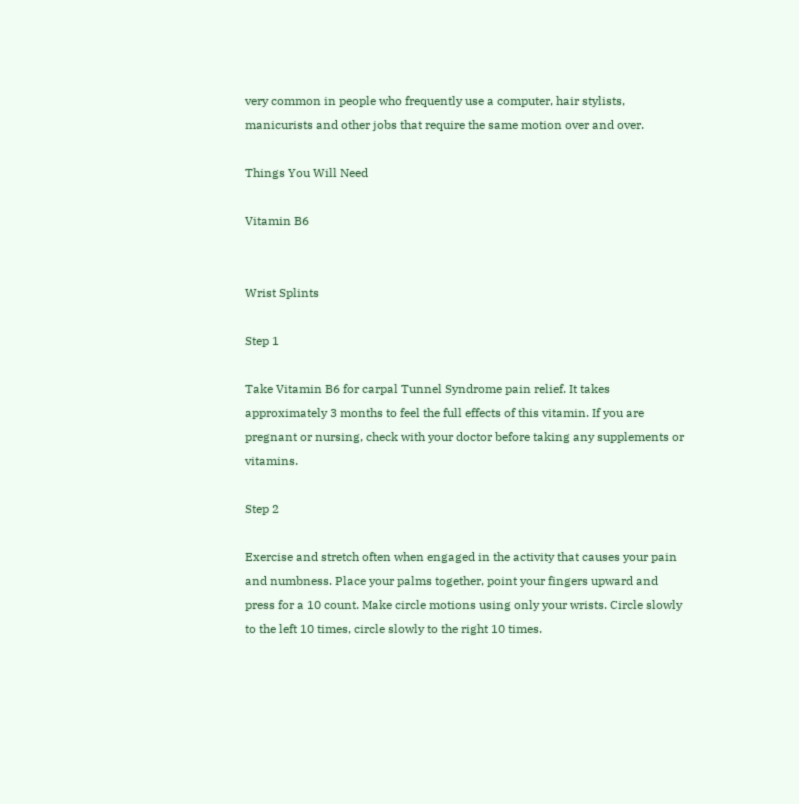very common in people who frequently use a computer, hair stylists, manicurists and other jobs that require the same motion over and over.

Things You Will Need

Vitamin B6


Wrist Splints

Step 1

Take Vitamin B6 for carpal Tunnel Syndrome pain relief. It takes approximately 3 months to feel the full effects of this vitamin. If you are pregnant or nursing, check with your doctor before taking any supplements or vitamins.

Step 2

Exercise and stretch often when engaged in the activity that causes your pain and numbness. Place your palms together, point your fingers upward and press for a 10 count. Make circle motions using only your wrists. Circle slowly to the left 10 times, circle slowly to the right 10 times.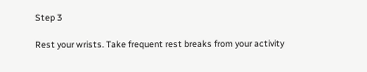Step 3

Rest your wrists. Take frequent rest breaks from your activity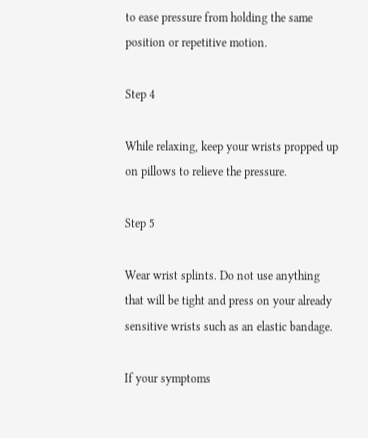to ease pressure from holding the same position or repetitive motion.

Step 4

While relaxing, keep your wrists propped up on pillows to relieve the pressure.

Step 5

Wear wrist splints. Do not use anything that will be tight and press on your already sensitive wrists such as an elastic bandage.

If your symptoms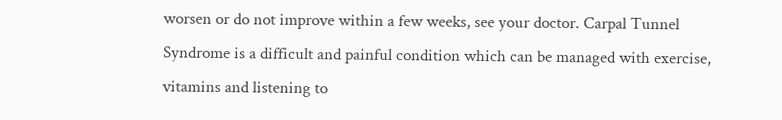worsen or do not improve within a few weeks, see your doctor. Carpal Tunnel Syndrome is a difficult and painful condition which can be managed with exercise, vitamins and listening to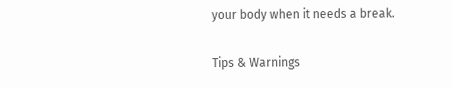your body when it needs a break.

Tips & Warnings